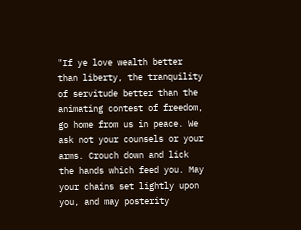"If ye love wealth better than liberty, the tranquility of servitude better than the animating contest of freedom, go home from us in peace. We ask not your counsels or your arms. Crouch down and lick the hands which feed you. May your chains set lightly upon you, and may posterity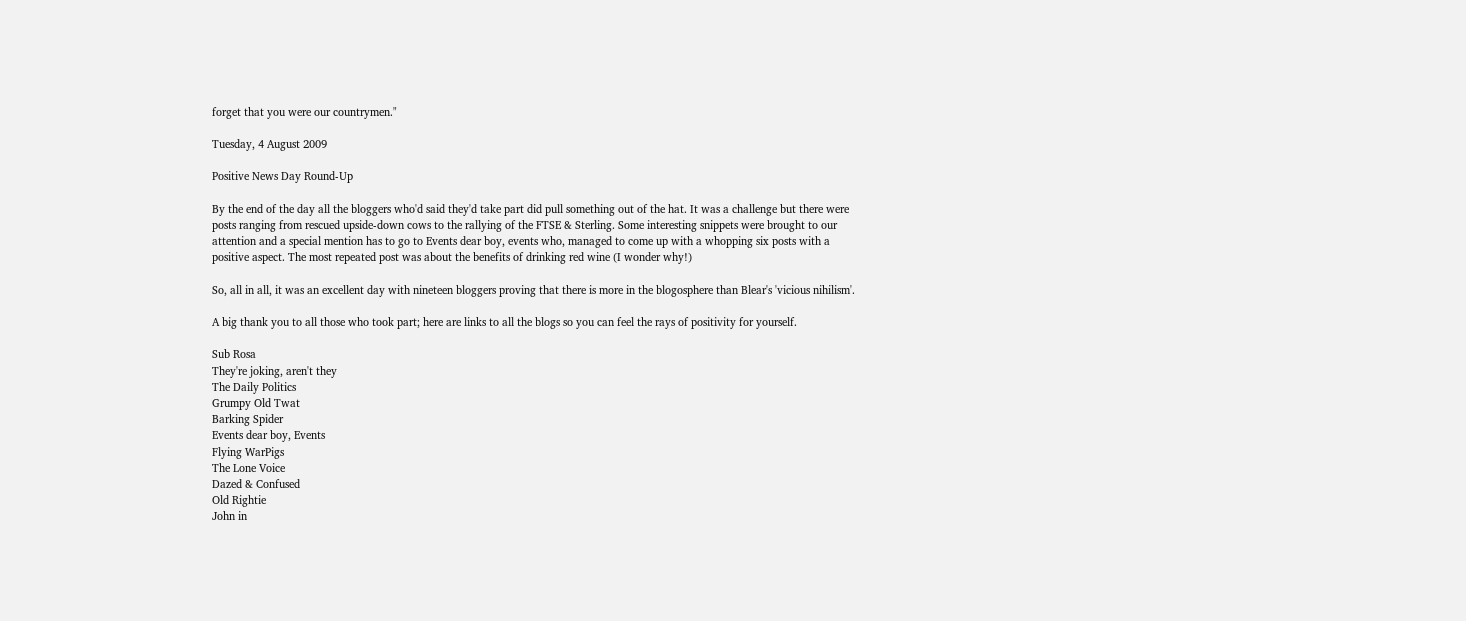forget that you were our countrymen."

Tuesday, 4 August 2009

Positive News Day Round-Up

By the end of the day all the bloggers who'd said they'd take part did pull something out of the hat. It was a challenge but there were posts ranging from rescued upside-down cows to the rallying of the FTSE & Sterling. Some interesting snippets were brought to our attention and a special mention has to go to Events dear boy, events who, managed to come up with a whopping six posts with a positive aspect. The most repeated post was about the benefits of drinking red wine (I wonder why!)

So, all in all, it was an excellent day with nineteen bloggers proving that there is more in the blogosphere than Blear's 'vicious nihilism'.

A big thank you to all those who took part; here are links to all the blogs so you can feel the rays of positivity for yourself.

Sub Rosa
They're joking, aren't they
The Daily Politics
Grumpy Old Twat
Barking Spider
Events dear boy, Events
Flying WarPigs
The Lone Voice
Dazed & Confused
Old Rightie
John in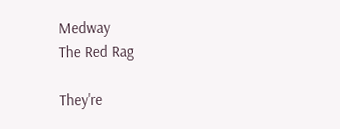Medway
The Red Rag

They're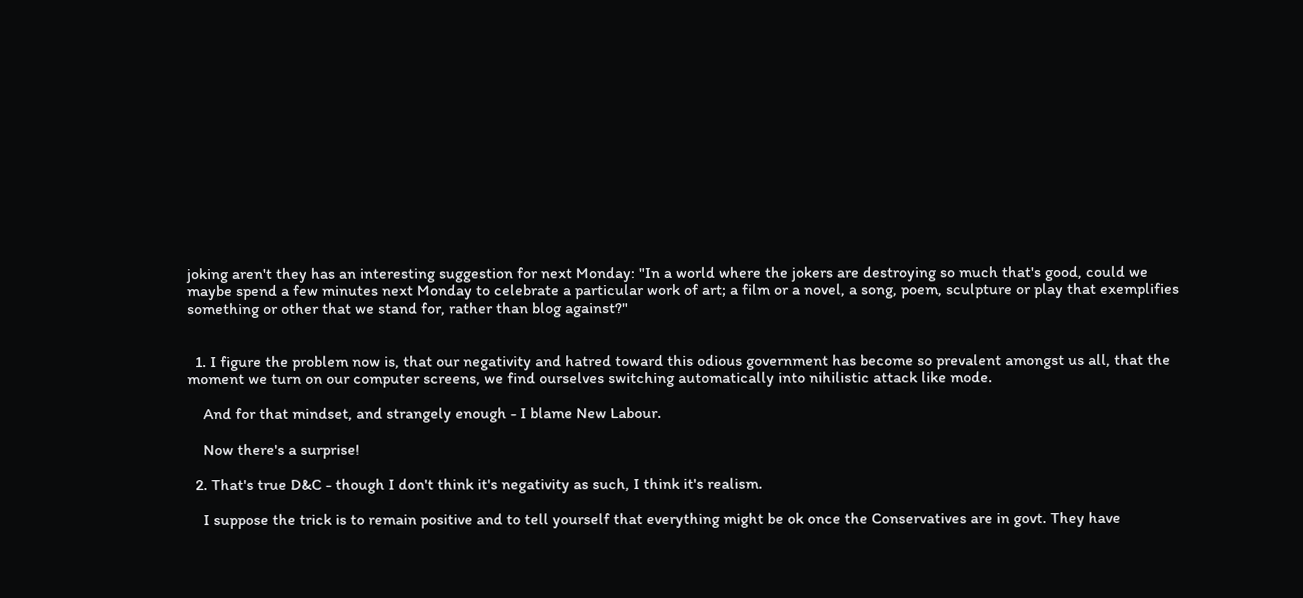joking aren't they has an interesting suggestion for next Monday: "In a world where the jokers are destroying so much that's good, could we maybe spend a few minutes next Monday to celebrate a particular work of art; a film or a novel, a song, poem, sculpture or play that exemplifies something or other that we stand for, rather than blog against?"


  1. I figure the problem now is, that our negativity and hatred toward this odious government has become so prevalent amongst us all, that the moment we turn on our computer screens, we find ourselves switching automatically into nihilistic attack like mode.

    And for that mindset, and strangely enough - I blame New Labour.

    Now there's a surprise!

  2. That's true D&C - though I don't think it's negativity as such, I think it's realism.

    I suppose the trick is to remain positive and to tell yourself that everything might be ok once the Conservatives are in govt. They have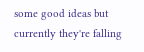some good ideas but currently they're falling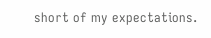short of my expectations.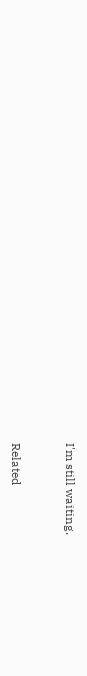I'm still waiting.


Related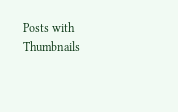Posts with Thumbnails